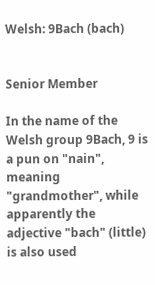Welsh: 9Bach (bach)


Senior Member

In the name of the Welsh group 9Bach, 9 is a pun on "nain", meaning "grandmother", while apparently the adjective "bach" (little) is also used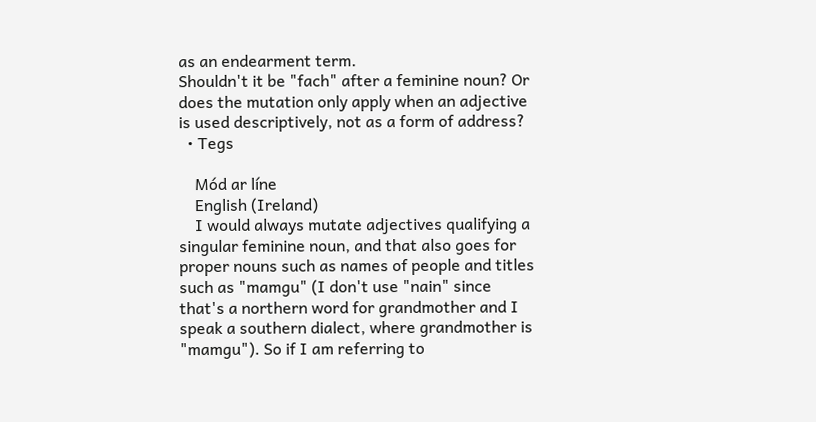as an endearment term.
Shouldn't it be "fach" after a feminine noun? Or does the mutation only apply when an adjective is used descriptively, not as a form of address?
  • Tegs

    Mód ar líne
    English (Ireland)
    I would always mutate adjectives qualifying a singular feminine noun, and that also goes for proper nouns such as names of people and titles such as "mamgu" (I don't use "nain" since that's a northern word for grandmother and I speak a southern dialect, where grandmother is "mamgu"). So if I am referring to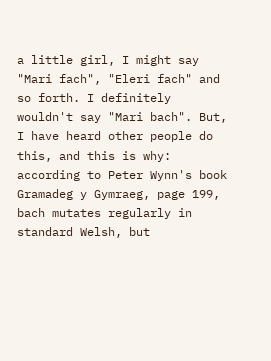a little girl, I might say "Mari fach", "Eleri fach" and so forth. I definitely wouldn't say "Mari bach". But, I have heard other people do this, and this is why: according to Peter Wynn's book Gramadeg y Gymraeg, page 199, bach mutates regularly in standard Welsh, but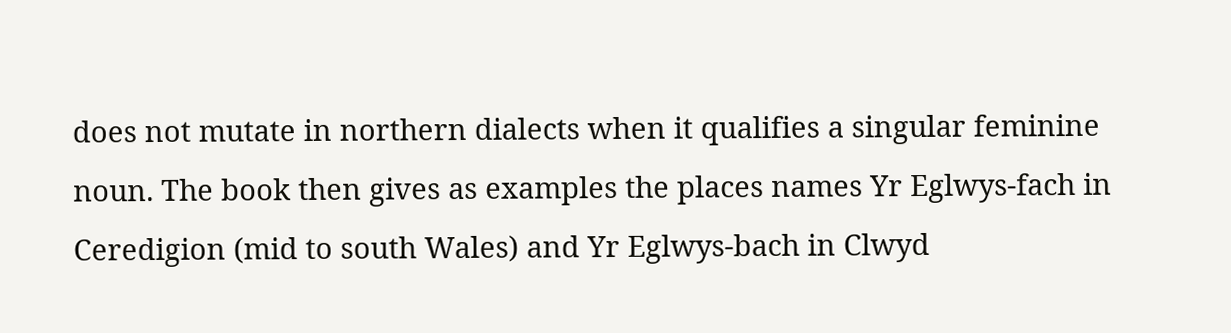does not mutate in northern dialects when it qualifies a singular feminine noun. The book then gives as examples the places names Yr Eglwys-fach in Ceredigion (mid to south Wales) and Yr Eglwys-bach in Clwyd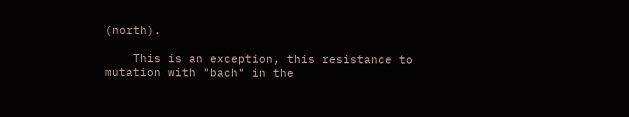(north).

    This is an exception, this resistance to mutation with "bach" in the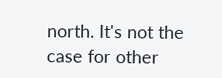north. It's not the case for other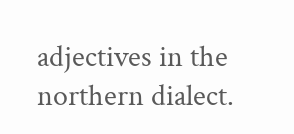adjectives in the northern dialect.